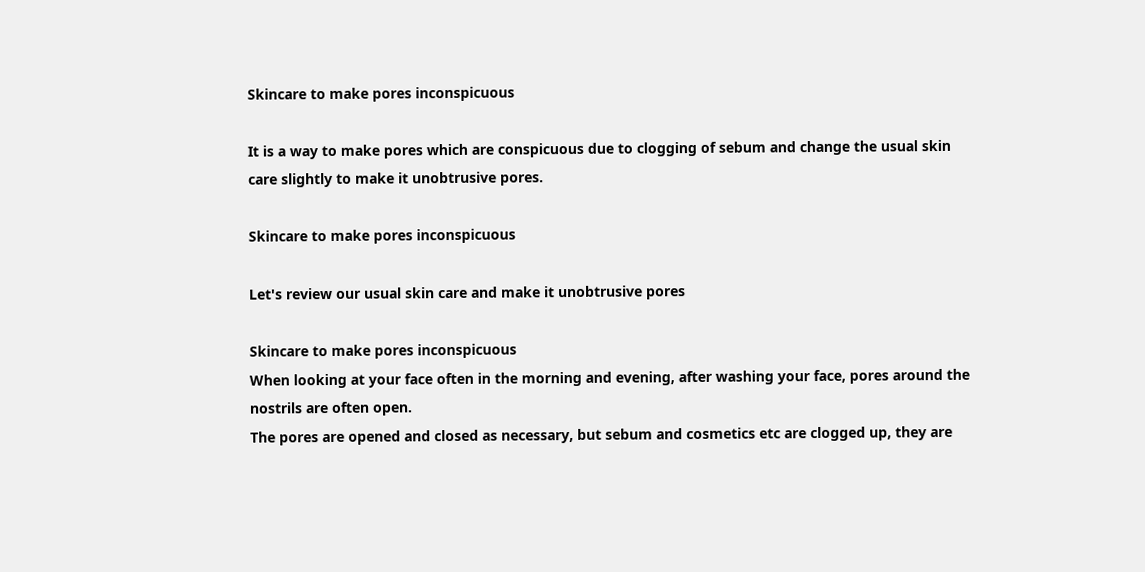Skincare to make pores inconspicuous

It is a way to make pores which are conspicuous due to clogging of sebum and change the usual skin care slightly to make it unobtrusive pores.

Skincare to make pores inconspicuous

Let's review our usual skin care and make it unobtrusive pores

Skincare to make pores inconspicuous
When looking at your face often in the morning and evening, after washing your face, pores around the nostrils are often open.
The pores are opened and closed as necessary, but sebum and cosmetics etc are clogged up, they are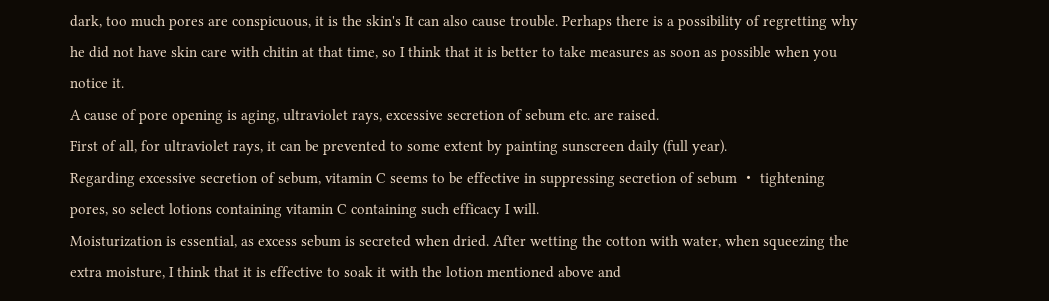dark, too much pores are conspicuous, it is the skin's It can also cause trouble. Perhaps there is a possibility of regretting why he did not have skin care with chitin at that time, so I think that it is better to take measures as soon as possible when you notice it.
A cause of pore opening is aging, ultraviolet rays, excessive secretion of sebum etc. are raised.
First of all, for ultraviolet rays, it can be prevented to some extent by painting sunscreen daily (full year).
Regarding excessive secretion of sebum, vitamin C seems to be effective in suppressing secretion of sebum ・ tightening pores, so select lotions containing vitamin C containing such efficacy I will.
Moisturization is essential, as excess sebum is secreted when dried. After wetting the cotton with water, when squeezing the extra moisture, I think that it is effective to soak it with the lotion mentioned above and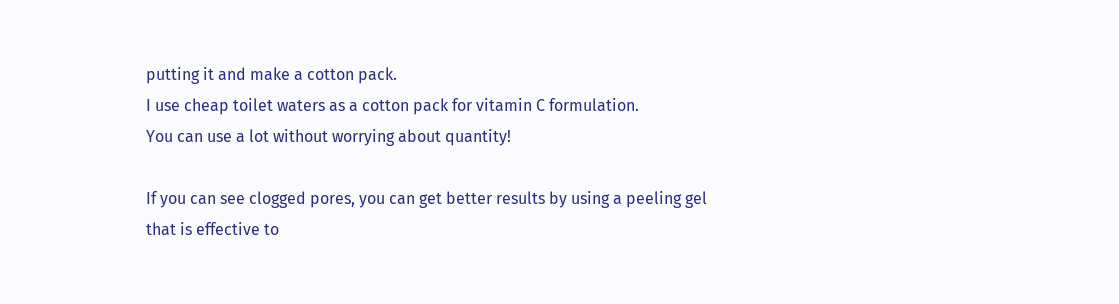putting it and make a cotton pack.
I use cheap toilet waters as a cotton pack for vitamin C formulation.
You can use a lot without worrying about quantity!

If you can see clogged pores, you can get better results by using a peeling gel that is effective to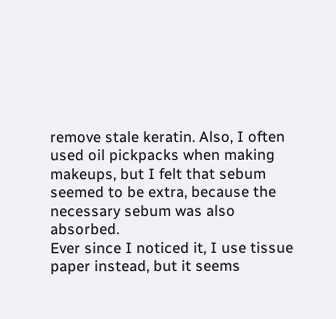remove stale keratin. Also, I often used oil pickpacks when making makeups, but I felt that sebum seemed to be extra, because the necessary sebum was also absorbed.
Ever since I noticed it, I use tissue paper instead, but it seems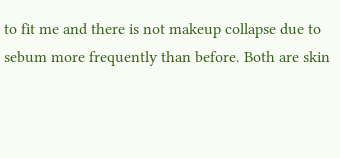to fit me and there is not makeup collapse due to sebum more frequently than before. Both are skin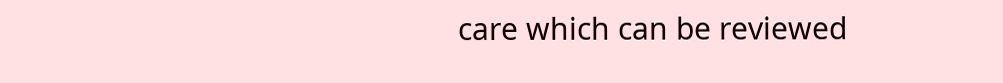care which can be reviewed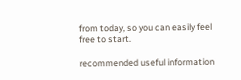from today, so you can easily feel free to start.

recommended useful information